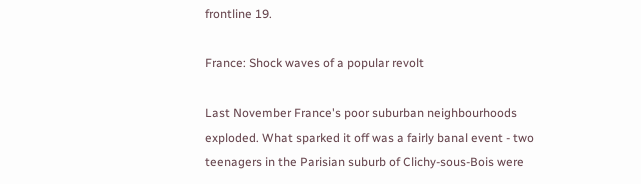frontline 19.

France: Shock waves of a popular revolt

Last November France's poor suburban neighbourhoods exploded. What sparked it off was a fairly banal event - two teenagers in the Parisian suburb of Clichy-sous-Bois were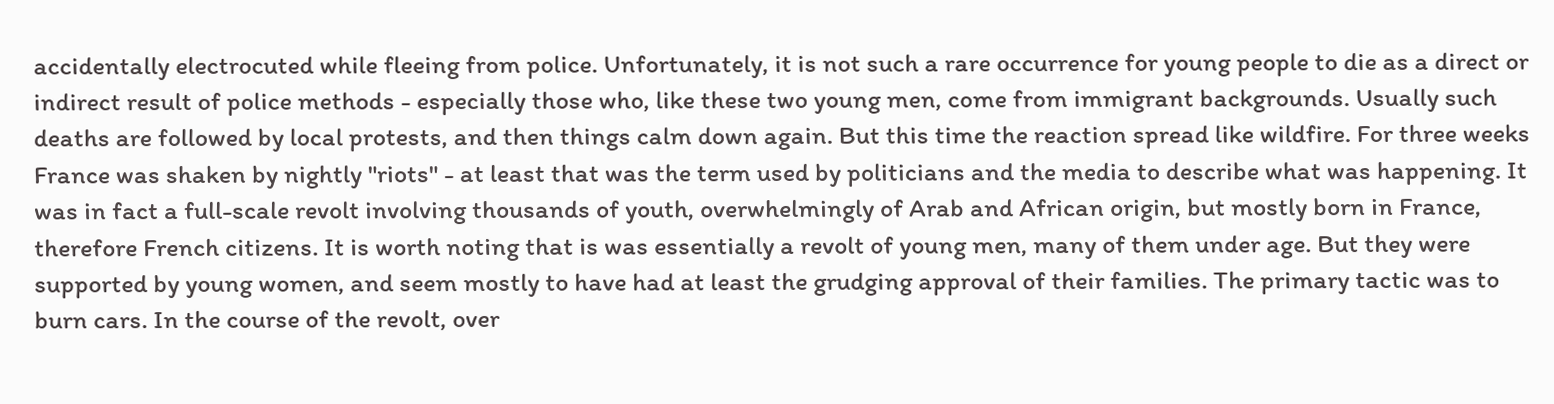accidentally electrocuted while fleeing from police. Unfortunately, it is not such a rare occurrence for young people to die as a direct or indirect result of police methods - especially those who, like these two young men, come from immigrant backgrounds. Usually such deaths are followed by local protests, and then things calm down again. But this time the reaction spread like wildfire. For three weeks France was shaken by nightly "riots" - at least that was the term used by politicians and the media to describe what was happening. It was in fact a full-scale revolt involving thousands of youth, overwhelmingly of Arab and African origin, but mostly born in France, therefore French citizens. It is worth noting that is was essentially a revolt of young men, many of them under age. But they were supported by young women, and seem mostly to have had at least the grudging approval of their families. The primary tactic was to burn cars. In the course of the revolt, over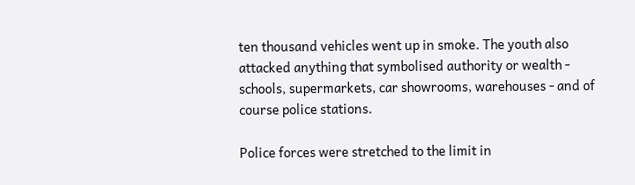ten thousand vehicles went up in smoke. The youth also attacked anything that symbolised authority or wealth - schools, supermarkets, car showrooms, warehouses - and of course police stations.

Police forces were stretched to the limit in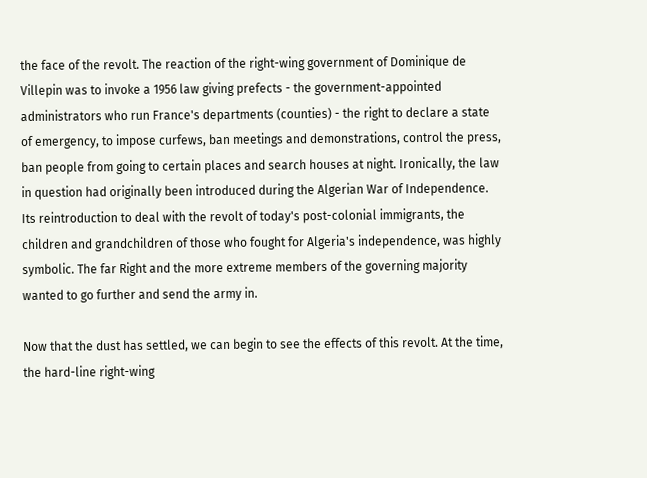the face of the revolt. The reaction of the right-wing government of Dominique de Villepin was to invoke a 1956 law giving prefects - the government-appointed administrators who run France's departments (counties) - the right to declare a state of emergency, to impose curfews, ban meetings and demonstrations, control the press, ban people from going to certain places and search houses at night. Ironically, the law in question had originally been introduced during the Algerian War of Independence. Its reintroduction to deal with the revolt of today's post-colonial immigrants, the children and grandchildren of those who fought for Algeria's independence, was highly symbolic. The far Right and the more extreme members of the governing majority wanted to go further and send the army in.

Now that the dust has settled, we can begin to see the effects of this revolt. At the time, the hard-line right-wing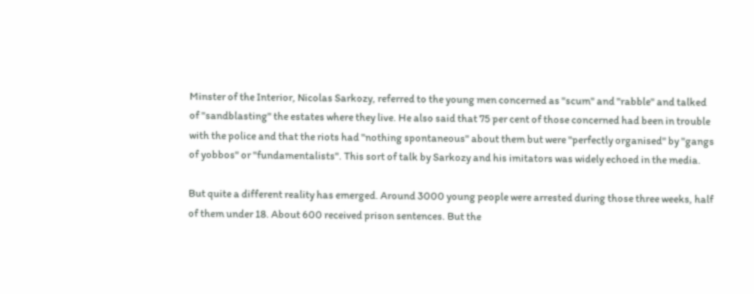Minster of the Interior, Nicolas Sarkozy, referred to the young men concerned as "scum" and "rabble" and talked of "sandblasting" the estates where they live. He also said that 75 per cent of those concerned had been in trouble with the police and that the riots had "nothing spontaneous" about them but were "perfectly organised" by "gangs of yobbos" or "fundamentalists". This sort of talk by Sarkozy and his imitators was widely echoed in the media.

But quite a different reality has emerged. Around 3000 young people were arrested during those three weeks, half of them under 18. About 600 received prison sentences. But the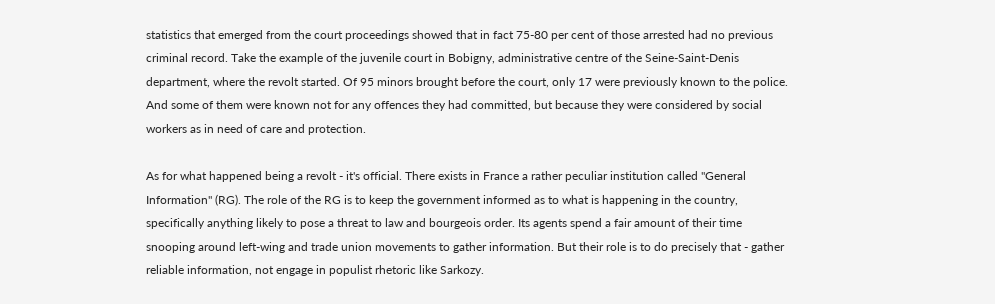statistics that emerged from the court proceedings showed that in fact 75-80 per cent of those arrested had no previous criminal record. Take the example of the juvenile court in Bobigny, administrative centre of the Seine-Saint-Denis department, where the revolt started. Of 95 minors brought before the court, only 17 were previously known to the police. And some of them were known not for any offences they had committed, but because they were considered by social workers as in need of care and protection.

As for what happened being a revolt - it's official. There exists in France a rather peculiar institution called "General Information" (RG). The role of the RG is to keep the government informed as to what is happening in the country, specifically anything likely to pose a threat to law and bourgeois order. Its agents spend a fair amount of their time snooping around left-wing and trade union movements to gather information. But their role is to do precisely that - gather reliable information, not engage in populist rhetoric like Sarkozy.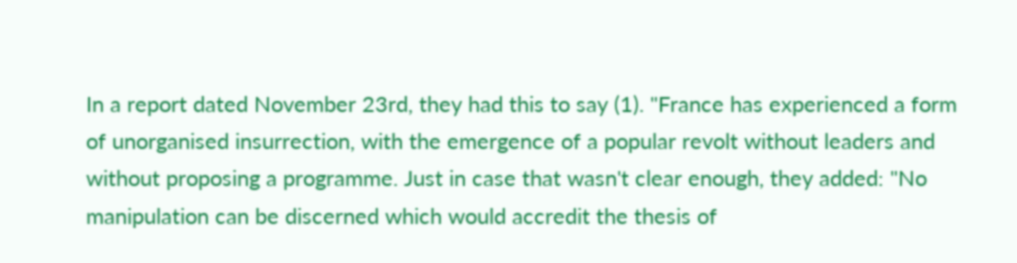In a report dated November 23rd, they had this to say (1). "France has experienced a form of unorganised insurrection, with the emergence of a popular revolt without leaders and without proposing a programme. Just in case that wasn't clear enough, they added: "No manipulation can be discerned which would accredit the thesis of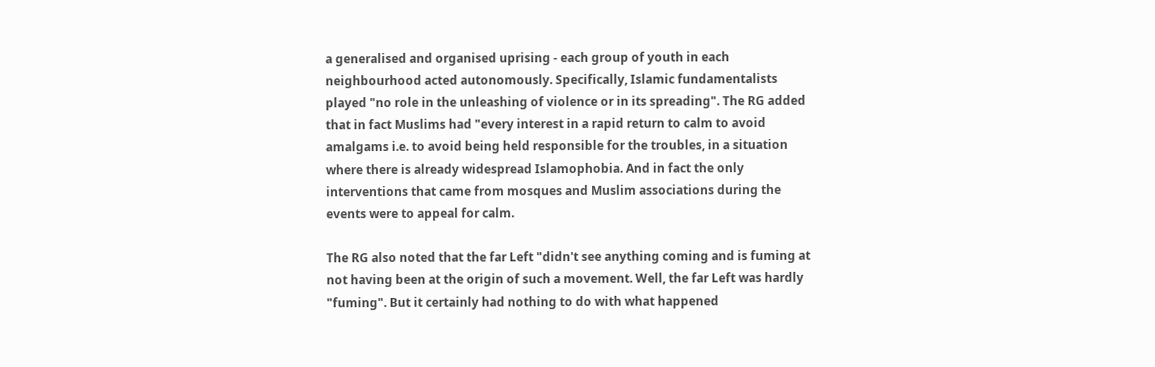a generalised and organised uprising - each group of youth in each neighbourhood acted autonomously. Specifically, Islamic fundamentalists played "no role in the unleashing of violence or in its spreading". The RG added that in fact Muslims had "every interest in a rapid return to calm to avoid amalgams i.e. to avoid being held responsible for the troubles, in a situation where there is already widespread Islamophobia. And in fact the only interventions that came from mosques and Muslim associations during the events were to appeal for calm.

The RG also noted that the far Left "didn't see anything coming and is fuming at not having been at the origin of such a movement. Well, the far Left was hardly "fuming". But it certainly had nothing to do with what happened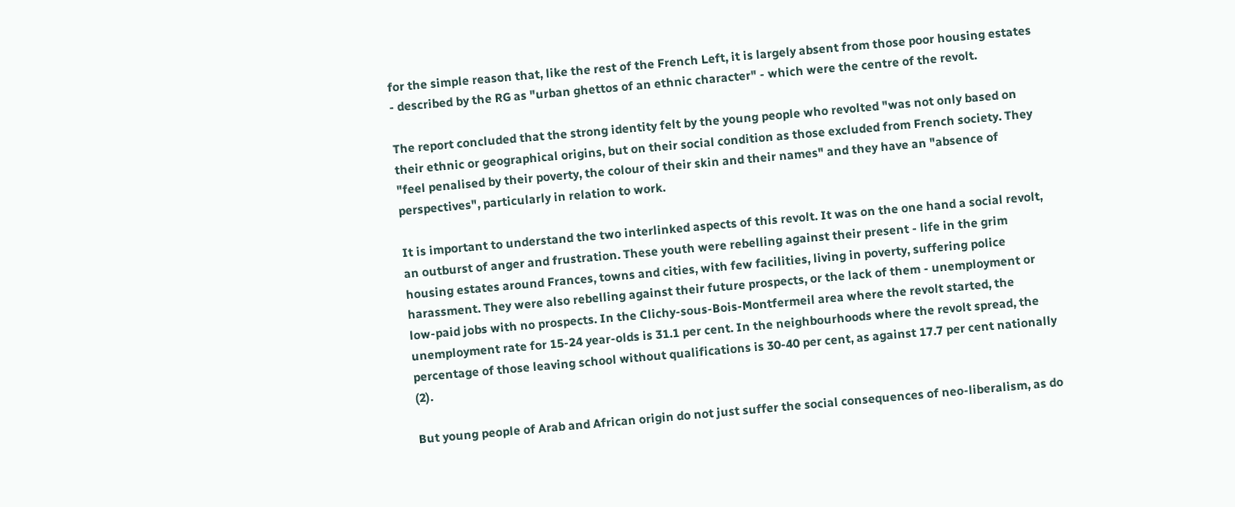for the simple reason that, like the rest of the French Left, it is largely absent from those poor housing estates - described by the RG as "urban ghettos of an ethnic character" - which were the centre of the revolt.

The report concluded that the strong identity felt by the young people who revolted "was not only based on their ethnic or geographical origins, but on their social condition as those excluded from French society. They "feel penalised by their poverty, the colour of their skin and their names" and they have an "absence of perspectives", particularly in relation to work.

It is important to understand the two interlinked aspects of this revolt. It was on the one hand a social revolt, an outburst of anger and frustration. These youth were rebelling against their present - life in the grim housing estates around Frances‚ towns and cities, with few facilities, living in poverty, suffering police harassment. They were also rebelling against their future prospects, or the lack of them - unemployment or low-paid jobs with no prospects. In the Clichy-sous-Bois-Montfermeil area where the revolt started, the unemployment rate for 15-24 year-olds is 31.1 per cent. In the neighbourhoods where the revolt spread, the percentage of those leaving school without qualifications is 30-40 per cent, as against 17.7 per cent nationally (2).

But young people of Arab and African origin do not just suffer the social consequences of neo-liberalism, as do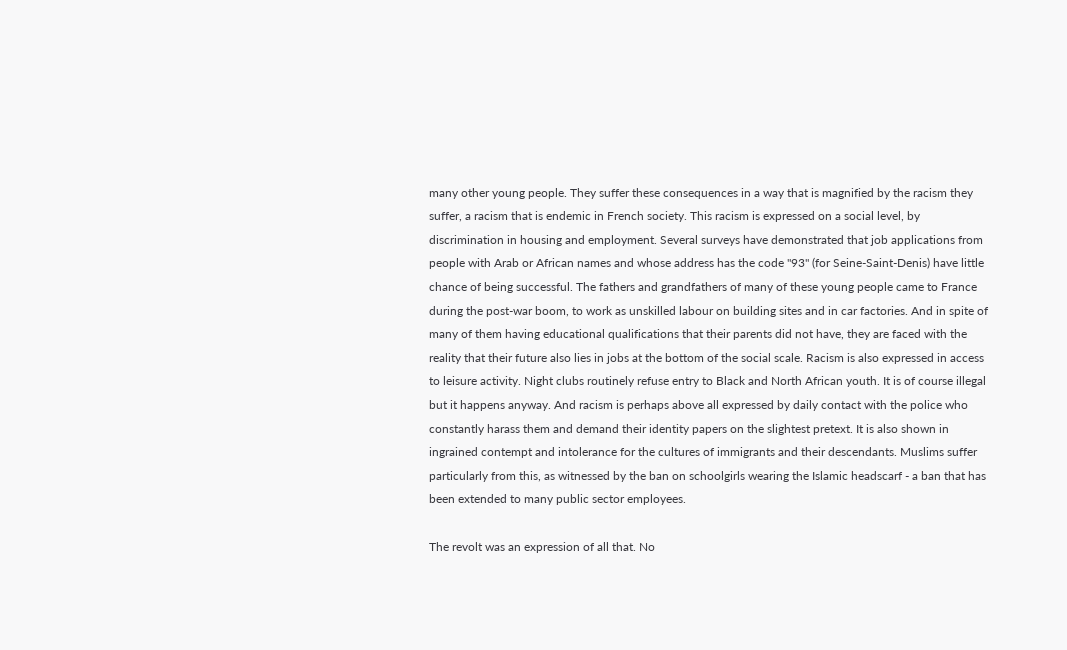many other young people. They suffer these consequences in a way that is magnified by the racism they suffer, a racism that is endemic in French society. This racism is expressed on a social level, by discrimination in housing and employment. Several surveys have demonstrated that job applications from people with Arab or African names and whose address has the code "93" (for Seine-Saint-Denis) have little chance of being successful. The fathers and grandfathers of many of these young people came to France during the post-war boom, to work as unskilled labour on building sites and in car factories. And in spite of many of them having educational qualifications that their parents did not have, they are faced with the reality that their future also lies in jobs at the bottom of the social scale. Racism is also expressed in access to leisure activity. Night clubs routinely refuse entry to Black and North African youth. It is of course illegal but it happens anyway. And racism is perhaps above all expressed by daily contact with the police who constantly harass them and demand their identity papers on the slightest pretext. It is also shown in ingrained contempt and intolerance for the cultures of immigrants and their descendants. Muslims suffer particularly from this, as witnessed by the ban on schoolgirls wearing the Islamic headscarf - a ban that has been extended to many public sector employees.

The revolt was an expression of all that. No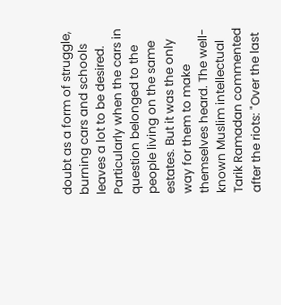doubt as a form of struggle, burning cars and schools leaves a lot to be desired. Particularly when the cars in question belonged to the people living on the same estates. But it was the only way for them to make themselves heard. The well-known Muslim intellectual Tarik Ramadan commented after the riots: "Over the last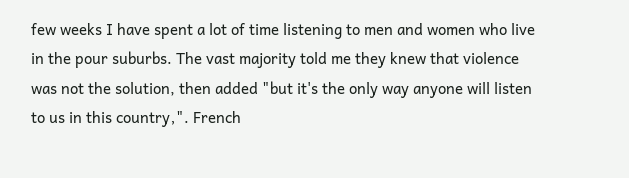few weeks I have spent a lot of time listening to men and women who live in the pour suburbs. The vast majority told me they knew that violence was not the solution, then added "but it's the only way anyone will listen to us in this country‚". French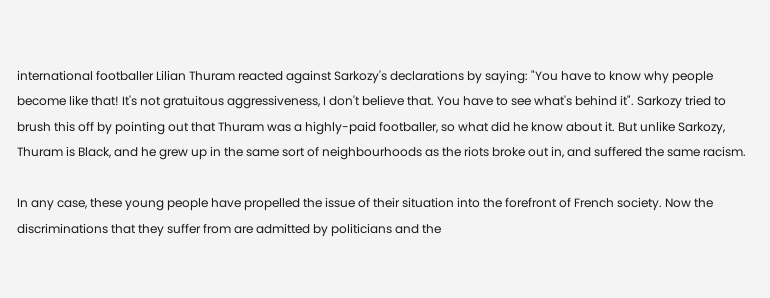international footballer Lilian Thuram reacted against Sarkozy's declarations by saying: "You have to know why people become like that! It's not gratuitous aggressiveness, I don't believe that. You have to see what's behind it". Sarkozy tried to brush this off by pointing out that Thuram was a highly-paid footballer, so what did he know about it. But unlike Sarkozy, Thuram is Black, and he grew up in the same sort of neighbourhoods as the riots broke out in, and suffered the same racism.

In any case, these young people have propelled the issue of their situation into the forefront of French society. Now the discriminations that they suffer from are admitted by politicians and the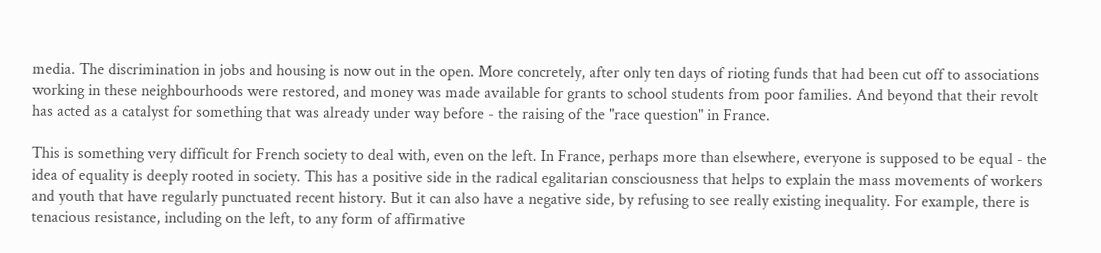media. The discrimination in jobs and housing is now out in the open. More concretely, after only ten days of rioting funds that had been cut off to associations working in these neighbourhoods were restored, and money was made available for grants to school students from poor families. And beyond that their revolt has acted as a catalyst for something that was already under way before - the raising of the "race question" in France.

This is something very difficult for French society to deal with, even on the left. In France, perhaps more than elsewhere, everyone is supposed to be equal - the idea of equality is deeply rooted in society. This has a positive side in the radical egalitarian consciousness that helps to explain the mass movements of workers and youth that have regularly punctuated recent history. But it can also have a negative side, by refusing to see really existing inequality. For example, there is tenacious resistance, including on the left, to any form of affirmative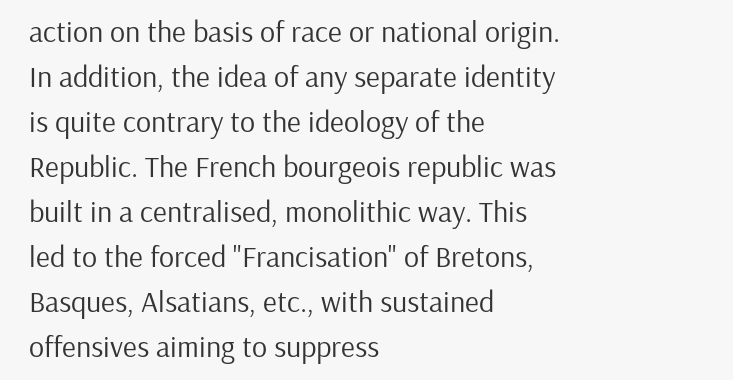action on the basis of race or national origin. In addition, the idea of any separate identity is quite contrary to the ideology of the Republic. The French bourgeois republic was built in a centralised, monolithic way. This led to the forced "Francisation" of Bretons, Basques, Alsatians, etc., with sustained offensives aiming to suppress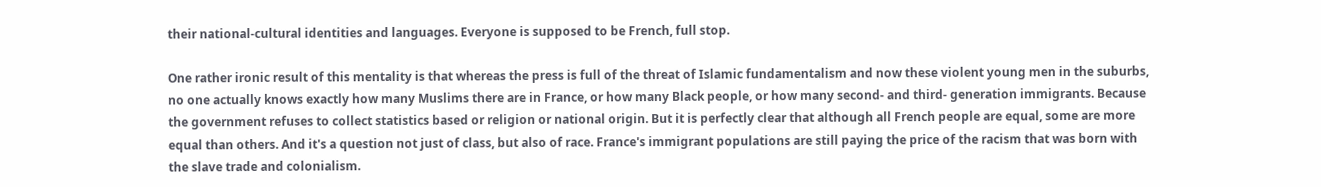their national-cultural identities and languages. Everyone is supposed to be French, full stop.

One rather ironic result of this mentality is that whereas the press is full of the threat of Islamic fundamentalism and now these violent young men in the suburbs, no one actually knows exactly how many Muslims there are in France, or how many Black people, or how many second- and third- generation immigrants. Because the government refuses to collect statistics based or religion or national origin. But it is perfectly clear that although all French people are equal, some are more equal than others. And it's a question not just of class, but also of race. France's immigrant populations are still paying the price of the racism that was born with the slave trade and colonialism.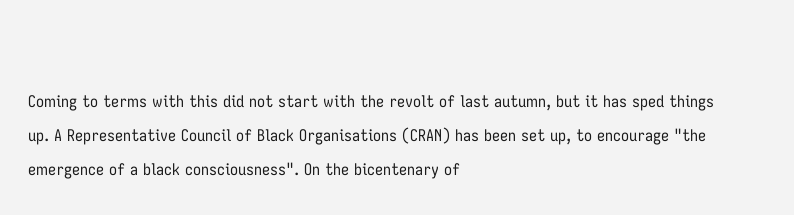Coming to terms with this did not start with the revolt of last autumn, but it has sped things up. A Representative Council of Black Organisations (CRAN) has been set up, to encourage "the emergence of a black consciousness". On the bicentenary of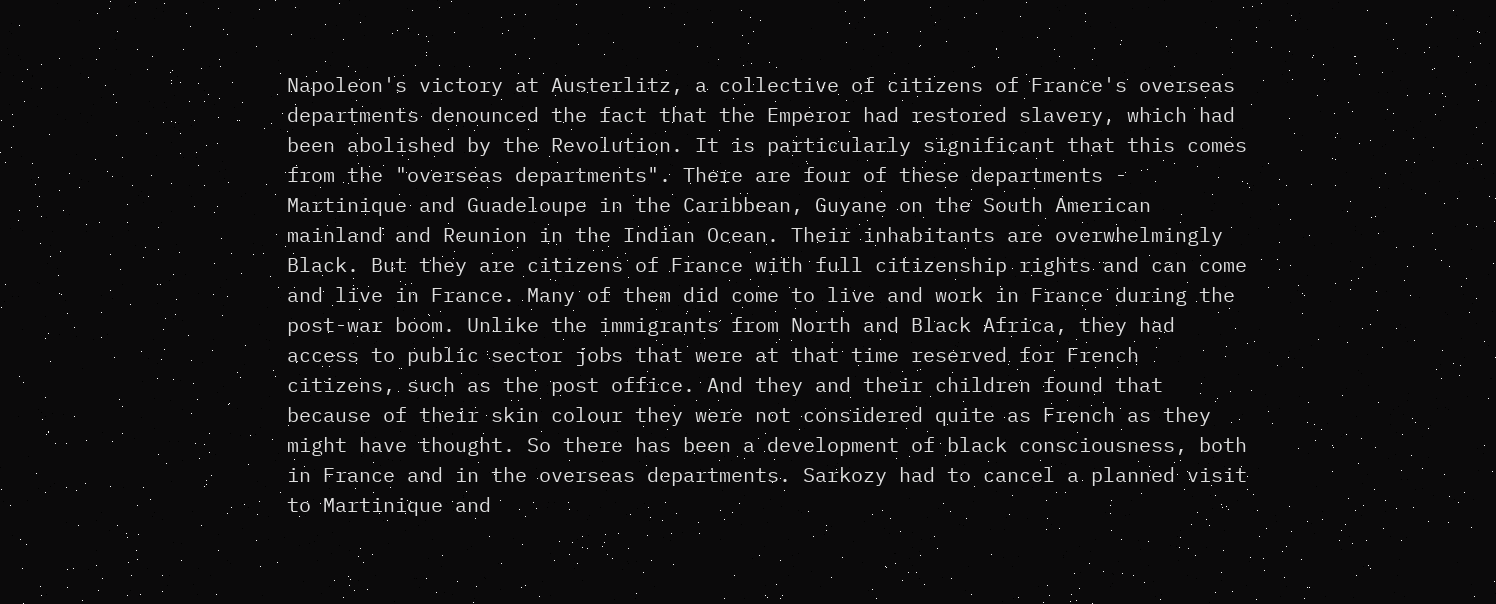Napoleon's victory at Austerlitz, a collective of citizens of France's overseas departments denounced the fact that the Emperor had restored slavery, which had been abolished by the Revolution. It is particularly significant that this comes from the "overseas departments". There are four of these departments - Martinique and Guadeloupe in the Caribbean, Guyane on the South American mainland and Reunion in the Indian Ocean. Their inhabitants are overwhelmingly Black. But they are citizens of France with full citizenship rights and can come and live in France. Many of them did come to live and work in France during the post-war boom. Unlike the immigrants from North and Black Africa, they had access to public sector jobs that were at that time reserved for French citizens, such as the post office. And they and their children found that because of their skin colour they were not considered quite as French as they might have thought. So there has been a development of black consciousness, both in France and in the overseas departments. Sarkozy had to cancel a planned visit to Martinique and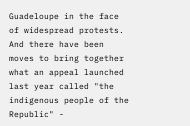Guadeloupe in the face of widespread protests. And there have been moves to bring together what an appeal launched last year called "the indigenous people of the Republic" -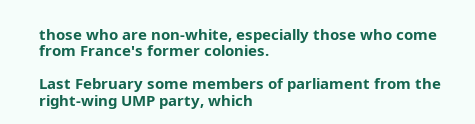those who are non-white, especially those who come from France's former colonies.

Last February some members of parliament from the right-wing UMP party, which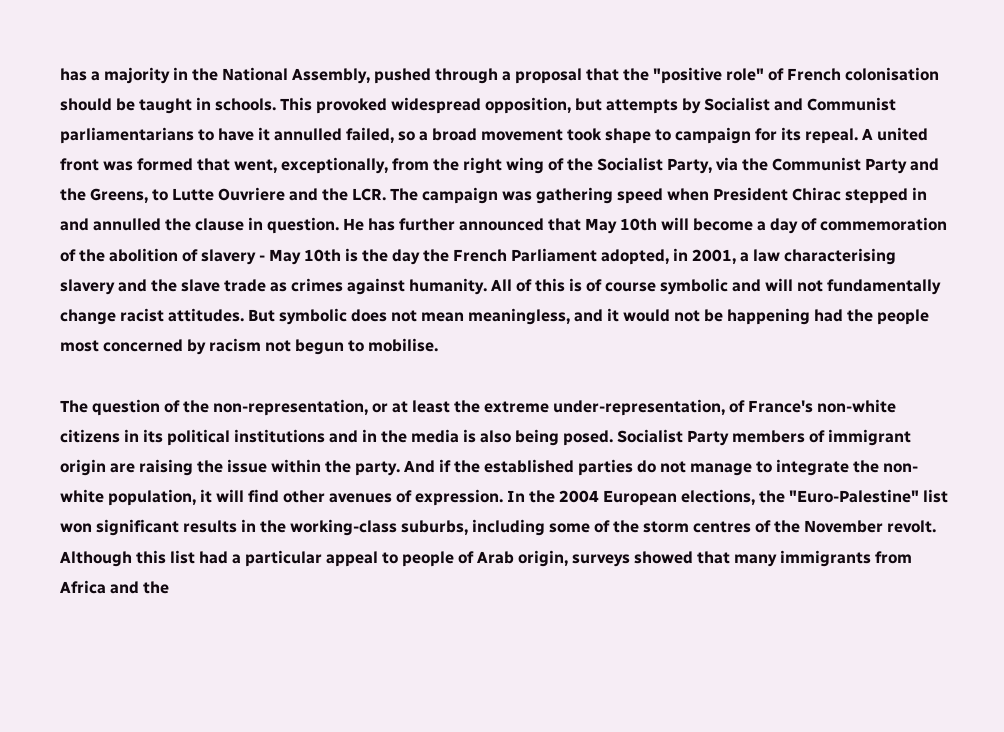has a majority in the National Assembly, pushed through a proposal that the "positive role" of French colonisation should be taught in schools. This provoked widespread opposition, but attempts by Socialist and Communist parliamentarians to have it annulled failed, so a broad movement took shape to campaign for its repeal. A united front was formed that went, exceptionally, from the right wing of the Socialist Party, via the Communist Party and the Greens, to Lutte Ouvriere and the LCR. The campaign was gathering speed when President Chirac stepped in and annulled the clause in question. He has further announced that May 10th will become a day of commemoration of the abolition of slavery - May 10th is the day the French Parliament adopted, in 2001, a law characterising slavery and the slave trade as crimes against humanity. All of this is of course symbolic and will not fundamentally change racist attitudes. But symbolic does not mean meaningless, and it would not be happening had the people most concerned by racism not begun to mobilise.

The question of the non-representation, or at least the extreme under-representation, of France's non-white citizens in its political institutions and in the media is also being posed. Socialist Party members of immigrant origin are raising the issue within the party. And if the established parties do not manage to integrate the non-white population, it will find other avenues of expression. In the 2004 European elections, the "Euro-Palestine" list won significant results in the working-class suburbs, including some of the storm centres of the November revolt. Although this list had a particular appeal to people of Arab origin, surveys showed that many immigrants from Africa and the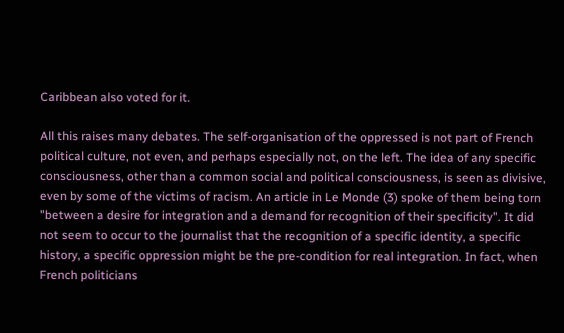Caribbean also voted for it.

All this raises many debates. The self-organisation of the oppressed is not part of French political culture, not even, and perhaps especially not, on the left. The idea of any specific consciousness, other than a common social and political consciousness, is seen as divisive, even by some of the victims of racism. An article in Le Monde (3) spoke of them being torn "between a desire for integration and a demand for recognition of their specificity". It did not seem to occur to the journalist that the recognition of a specific identity, a specific history, a specific oppression might be the pre-condition for real integration. In fact, when French politicians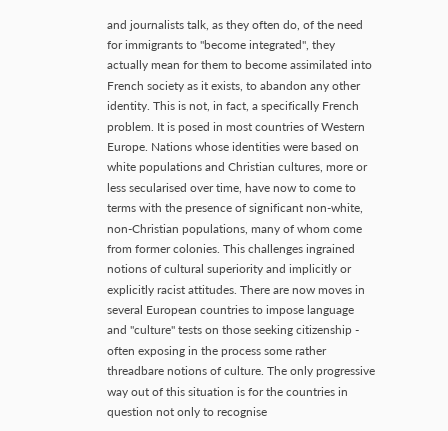and journalists talk, as they often do, of the need for immigrants to "become integrated", they actually mean for them to become assimilated into French society as it exists, to abandon any other identity. This is not, in fact, a specifically French problem. It is posed in most countries of Western Europe. Nations whose identities were based on white populations and Christian cultures, more or less secularised over time, have now to come to terms with the presence of significant non-white, non-Christian populations, many of whom come from former colonies. This challenges ingrained notions of cultural superiority and implicitly or explicitly racist attitudes. There are now moves in several European countries to impose language and "culture" tests on those seeking citizenship - often exposing in the process some rather threadbare notions of culture. The only progressive way out of this situation is for the countries in question not only to recognise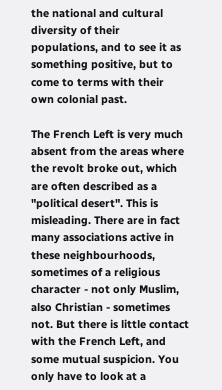the national and cultural diversity of their populations, and to see it as something positive, but to come to terms with their own colonial past.

The French Left is very much absent from the areas where the revolt broke out, which are often described as a "political desert". This is misleading. There are in fact many associations active in these neighbourhoods, sometimes of a religious character - not only Muslim, also Christian - sometimes not. But there is little contact with the French Left, and some mutual suspicion. You only have to look at a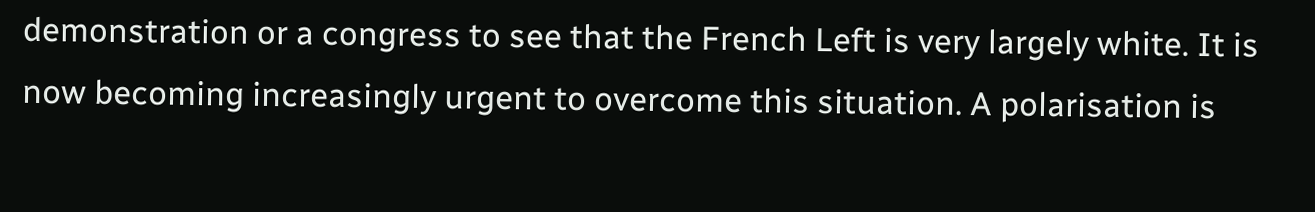demonstration or a congress to see that the French Left is very largely white. It is now becoming increasingly urgent to overcome this situation. A polarisation is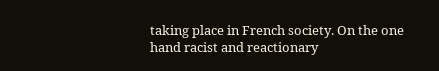taking place in French society. On the one hand racist and reactionary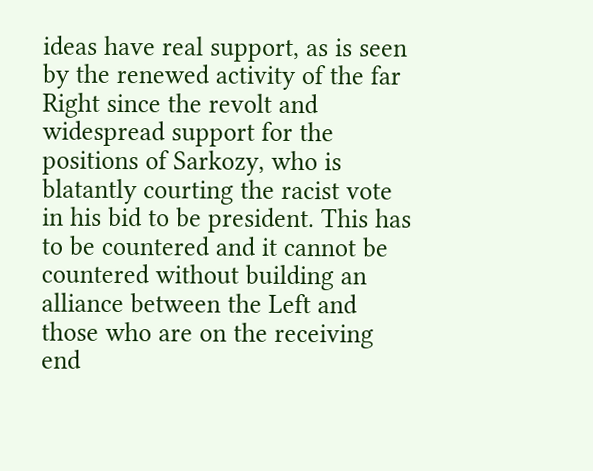ideas have real support, as is seen by the renewed activity of the far Right since the revolt and widespread support for the positions of Sarkozy, who is blatantly courting the racist vote in his bid to be president. This has to be countered and it cannot be countered without building an alliance between the Left and those who are on the receiving end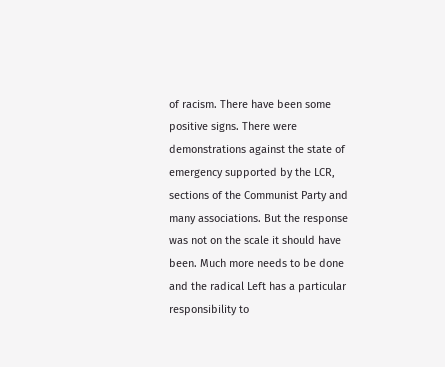of racism. There have been some positive signs. There were demonstrations against the state of emergency supported by the LCR, sections of the Communist Party and many associations. But the response was not on the scale it should have been. Much more needs to be done and the radical Left has a particular responsibility to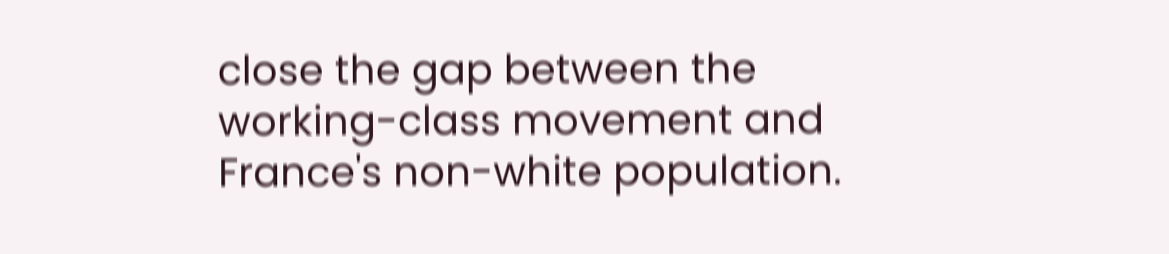close the gap between the working-class movement and France's non-white population.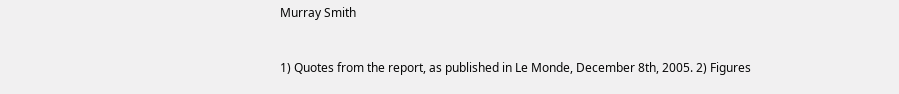Murray Smith


1) Quotes from the report, as published in Le Monde, December 8th, 2005. 2) Figures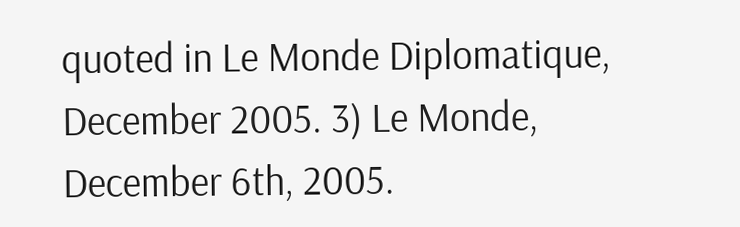quoted in Le Monde Diplomatique, December 2005. 3) Le Monde, December 6th, 2005.